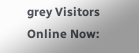grey Visitors Online Now: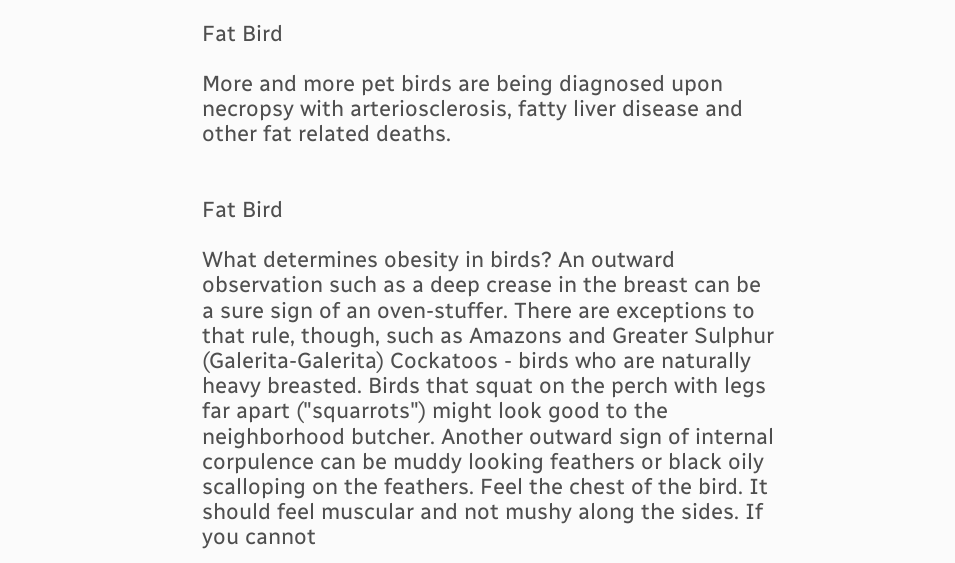Fat Bird

More and more pet birds are being diagnosed upon necropsy with arteriosclerosis, fatty liver disease and other fat related deaths.


Fat Bird

What determines obesity in birds? An outward observation such as a deep crease in the breast can be a sure sign of an oven-stuffer. There are exceptions to that rule, though, such as Amazons and Greater Sulphur (Galerita-Galerita) Cockatoos - birds who are naturally heavy breasted. Birds that squat on the perch with legs far apart ("squarrots") might look good to the neighborhood butcher. Another outward sign of internal corpulence can be muddy looking feathers or black oily scalloping on the feathers. Feel the chest of the bird. It should feel muscular and not mushy along the sides. If you cannot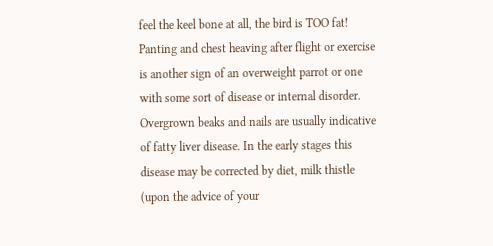feel the keel bone at all, the bird is TOO fat! Panting and chest heaving after flight or exercise is another sign of an overweight parrot or one with some sort of disease or internal disorder. Overgrown beaks and nails are usually indicative of fatty liver disease. In the early stages this disease may be corrected by diet, milk thistle (upon the advice of your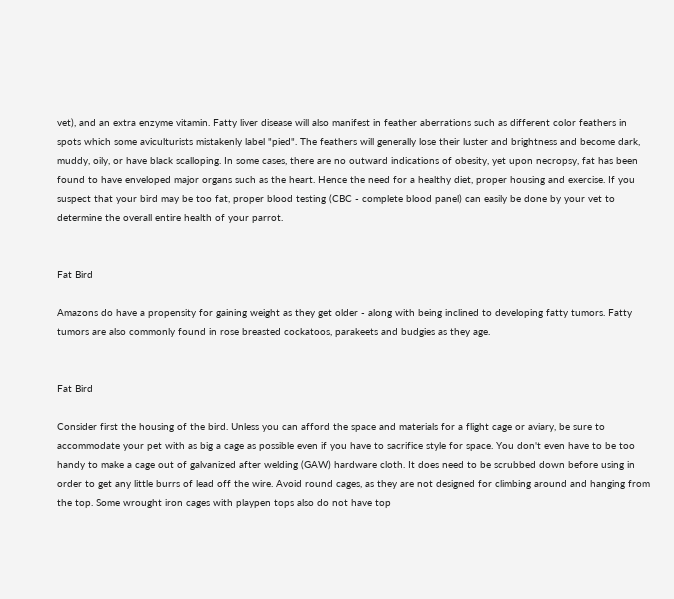vet), and an extra enzyme vitamin. Fatty liver disease will also manifest in feather aberrations such as different color feathers in spots which some aviculturists mistakenly label "pied". The feathers will generally lose their luster and brightness and become dark, muddy, oily, or have black scalloping. In some cases, there are no outward indications of obesity, yet upon necropsy, fat has been found to have enveloped major organs such as the heart. Hence the need for a healthy diet, proper housing and exercise. If you suspect that your bird may be too fat, proper blood testing (CBC - complete blood panel) can easily be done by your vet to determine the overall entire health of your parrot.


Fat Bird

Amazons do have a propensity for gaining weight as they get older - along with being inclined to developing fatty tumors. Fatty tumors are also commonly found in rose breasted cockatoos, parakeets and budgies as they age.


Fat Bird

Consider first the housing of the bird. Unless you can afford the space and materials for a flight cage or aviary, be sure to accommodate your pet with as big a cage as possible even if you have to sacrifice style for space. You don't even have to be too handy to make a cage out of galvanized after welding (GAW) hardware cloth. It does need to be scrubbed down before using in order to get any little burrs of lead off the wire. Avoid round cages, as they are not designed for climbing around and hanging from the top. Some wrought iron cages with playpen tops also do not have top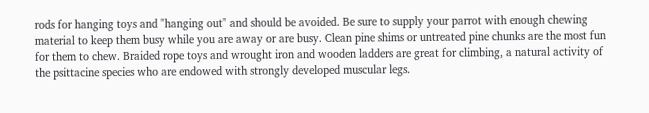rods for hanging toys and "hanging out" and should be avoided. Be sure to supply your parrot with enough chewing material to keep them busy while you are away or are busy. Clean pine shims or untreated pine chunks are the most fun for them to chew. Braided rope toys and wrought iron and wooden ladders are great for climbing, a natural activity of the psittacine species who are endowed with strongly developed muscular legs.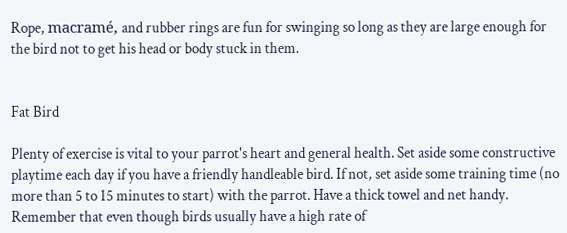Rope, macramé, and rubber rings are fun for swinging so long as they are large enough for the bird not to get his head or body stuck in them.


Fat Bird

Plenty of exercise is vital to your parrot's heart and general health. Set aside some constructive playtime each day if you have a friendly handleable bird. If not, set aside some training time (no more than 5 to 15 minutes to start) with the parrot. Have a thick towel and net handy. Remember that even though birds usually have a high rate of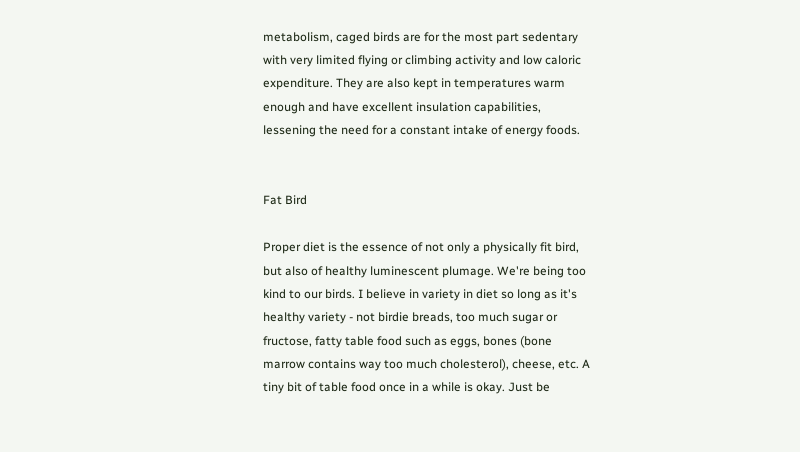metabolism, caged birds are for the most part sedentary with very limited flying or climbing activity and low caloric expenditure. They are also kept in temperatures warm enough and have excellent insulation capabilities, lessening the need for a constant intake of energy foods.


Fat Bird

Proper diet is the essence of not only a physically fit bird, but also of healthy luminescent plumage. We're being too kind to our birds. I believe in variety in diet so long as it's healthy variety - not birdie breads, too much sugar or fructose, fatty table food such as eggs, bones (bone marrow contains way too much cholesterol), cheese, etc. A tiny bit of table food once in a while is okay. Just be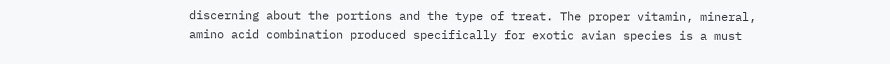discerning about the portions and the type of treat. The proper vitamin, mineral, amino acid combination produced specifically for exotic avian species is a must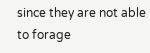since they are not able to forage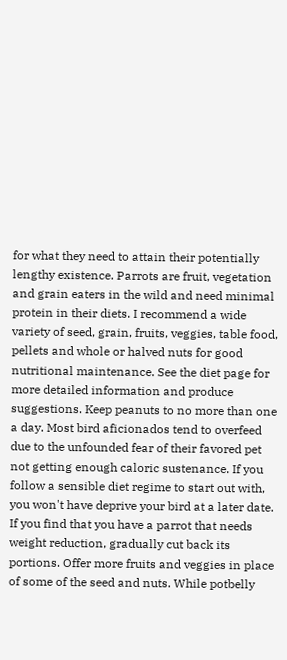for what they need to attain their potentially lengthy existence. Parrots are fruit, vegetation and grain eaters in the wild and need minimal protein in their diets. I recommend a wide variety of seed, grain, fruits, veggies, table food, pellets and whole or halved nuts for good nutritional maintenance. See the diet page for more detailed information and produce suggestions. Keep peanuts to no more than one a day. Most bird aficionados tend to overfeed due to the unfounded fear of their favored pet not getting enough caloric sustenance. If you follow a sensible diet regime to start out with, you won't have deprive your bird at a later date. If you find that you have a parrot that needs weight reduction, gradually cut back its portions. Offer more fruits and veggies in place of some of the seed and nuts. While potbelly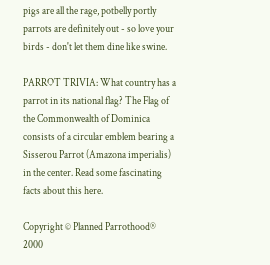pigs are all the rage, potbelly portly parrots are definitely out - so love your birds - don't let them dine like swine.

PARROT TRIVIA: What country has a parrot in its national flag? The Flag of the Commonwealth of Dominica consists of a circular emblem bearing a Sisserou Parrot (Amazona imperialis) in the center. Read some fascinating facts about this here.

Copyright © Planned Parrothood® 2000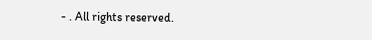- . All rights reserved.